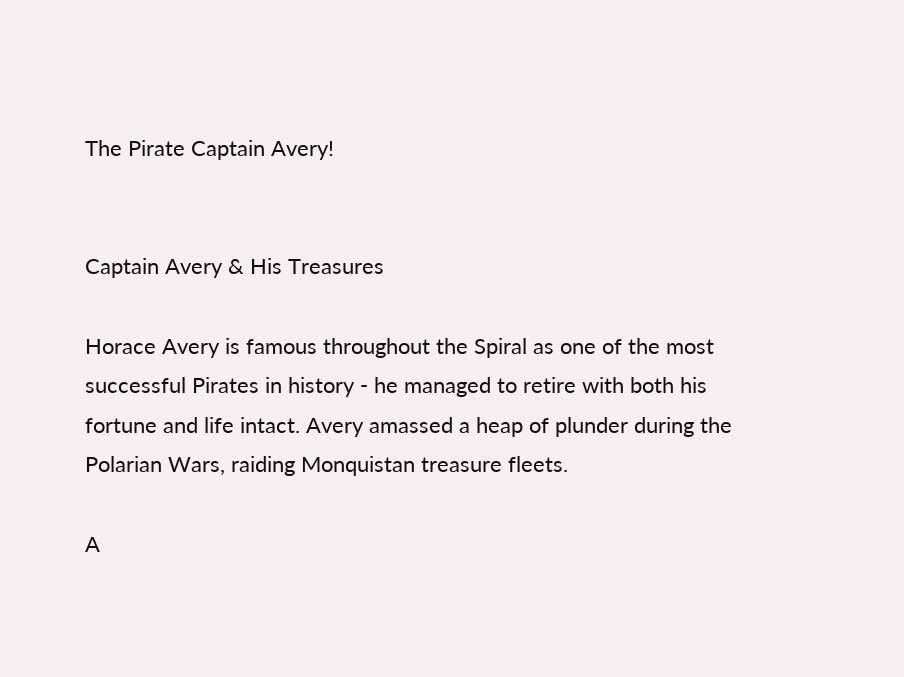The Pirate Captain Avery!


Captain Avery & His Treasures

Horace Avery is famous throughout the Spiral as one of the most successful Pirates in history - he managed to retire with both his fortune and life intact. Avery amassed a heap of plunder during the Polarian Wars, raiding Monquistan treasure fleets.

A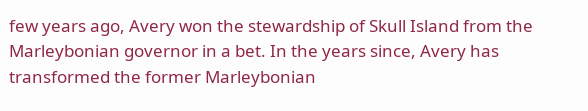few years ago, Avery won the stewardship of Skull Island from the Marleybonian governor in a bet. In the years since, Avery has transformed the former Marleybonian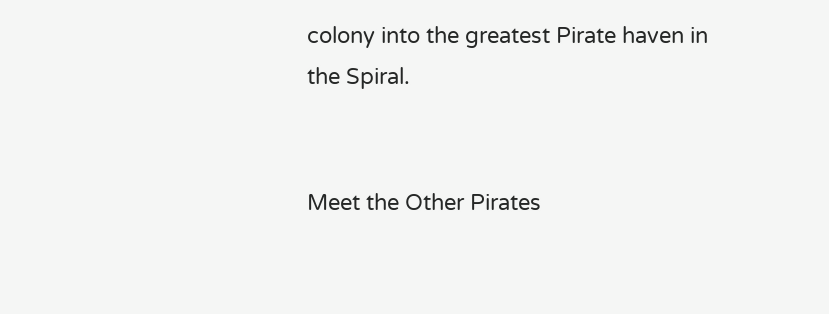colony into the greatest Pirate haven in the Spiral.


Meet the Other Pirates